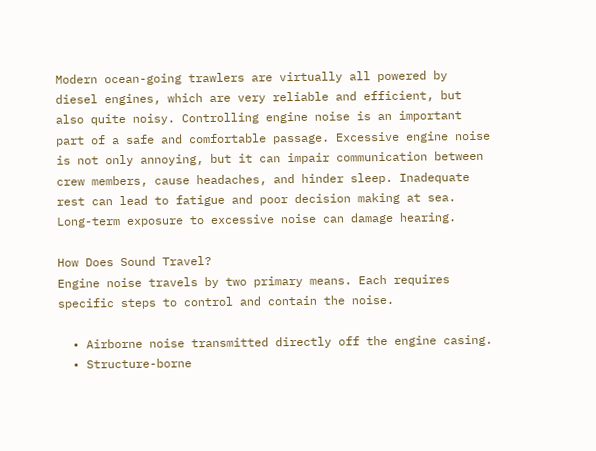Modern ocean-going trawlers are virtually all powered by diesel engines, which are very reliable and efficient, but also quite noisy. Controlling engine noise is an important part of a safe and comfortable passage. Excessive engine noise is not only annoying, but it can impair communication between crew members, cause headaches, and hinder sleep. Inadequate rest can lead to fatigue and poor decision making at sea. Long-term exposure to excessive noise can damage hearing.

How Does Sound Travel?
Engine noise travels by two primary means. Each requires specific steps to control and contain the noise.

  • Airborne noise transmitted directly off the engine casing.
  • Structure-borne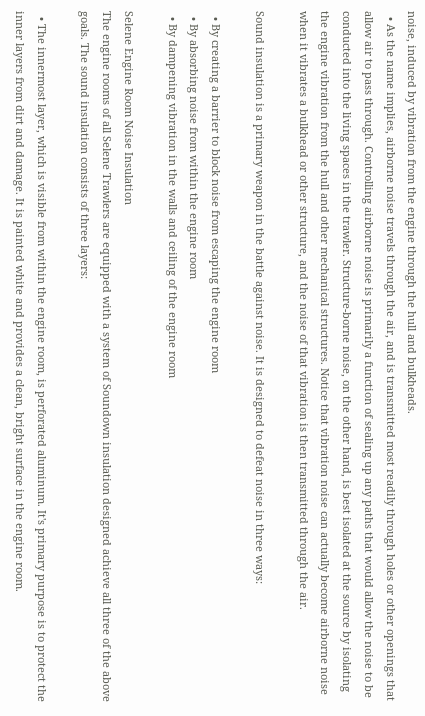noise, induced by vibration from the engine through the hull and bulkheads.
  • As the name implies, airborne noise travels through the air, and is transmitted most readily through holes or other openings that allow air to pass through. Controlling airborne noise is primarily a function of sealing up any paths that would allow the noise to be conducted into the living spaces in the trawler. Structure-borne noise, on the other hand, is best isolated at the source by isolating the engine vibration from the hull and other mechanical structures. Notice that vibration noise can actually become airborne noise when it vibrates a bulkhead or other structure, and the noise of that vibration is then transmitted through the air.

Sound insulation is a primary weapon in the battle against noise. It is designed to defeat noise in three ways:

  • By creating a barrier to block noise from escaping the engine room
  • By absorbing noise from within the engine room
  • By dampening vibration in the walls and ceiling of the engine room

Selene Engine Room Noise Insulation
The engine rooms of all Selene Trawlers are equipped with a system of Soundown insulation designed achieve all three of the above goals. The sound insulation consists of three layers:

  • The innermost layer, which is visible from within the engine room, is perforated aluminum. It's primary purpose is to protect the inner layers from dirt and damage. It is painted white and provides a clean, bright surface in the engine room.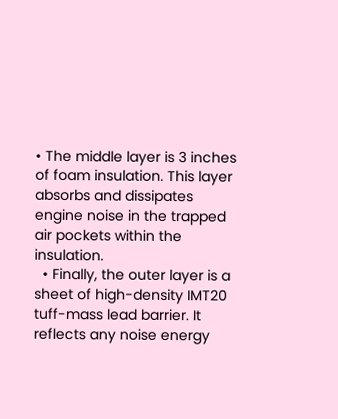• The middle layer is 3 inches of foam insulation. This layer absorbs and dissipates engine noise in the trapped air pockets within the insulation.
  • Finally, the outer layer is a sheet of high-density IMT20 tuff-mass lead barrier. It reflects any noise energy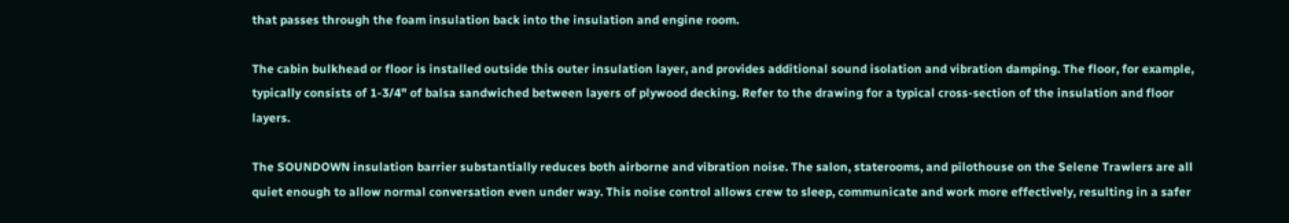that passes through the foam insulation back into the insulation and engine room.

The cabin bulkhead or floor is installed outside this outer insulation layer, and provides additional sound isolation and vibration damping. The floor, for example, typically consists of 1-3/4" of balsa sandwiched between layers of plywood decking. Refer to the drawing for a typical cross-section of the insulation and floor layers.

The SOUNDOWN insulation barrier substantially reduces both airborne and vibration noise. The salon, staterooms, and pilothouse on the Selene Trawlers are all quiet enough to allow normal conversation even under way. This noise control allows crew to sleep, communicate and work more effectively, resulting in a safer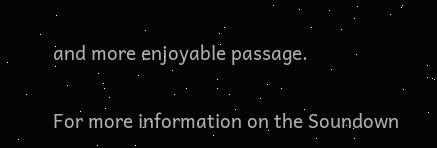and more enjoyable passage.

For more information on the Soundown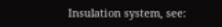Insulation system, see: